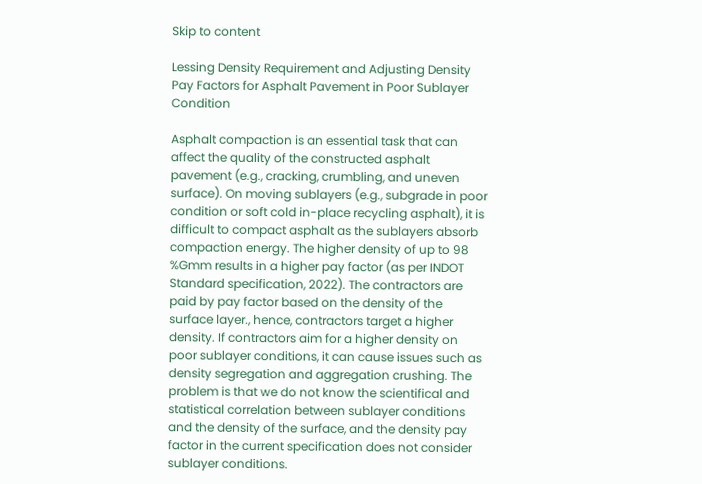Skip to content

Lessing Density Requirement and Adjusting Density Pay Factors for Asphalt Pavement in Poor Sublayer Condition

Asphalt compaction is an essential task that can affect the quality of the constructed asphalt pavement (e.g., cracking, crumbling, and uneven surface). On moving sublayers (e.g., subgrade in poor condition or soft cold in-place recycling asphalt), it is difficult to compact asphalt as the sublayers absorb compaction energy. The higher density of up to 98 %Gmm results in a higher pay factor (as per INDOT Standard specification, 2022). The contractors are paid by pay factor based on the density of the surface layer., hence, contractors target a higher density. If contractors aim for a higher density on poor sublayer conditions, it can cause issues such as density segregation and aggregation crushing. The problem is that we do not know the scientifical and statistical correlation between sublayer conditions and the density of the surface, and the density pay factor in the current specification does not consider sublayer conditions.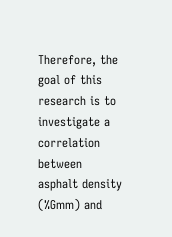Therefore, the goal of this research is to investigate a correlation between asphalt density (%Gmm) and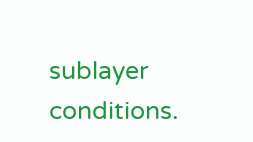sublayer conditions.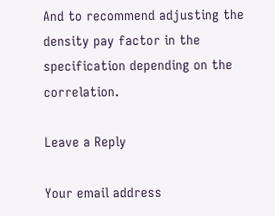And to recommend adjusting the density pay factor in the specification depending on the correlation.

Leave a Reply

Your email address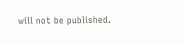will not be published.